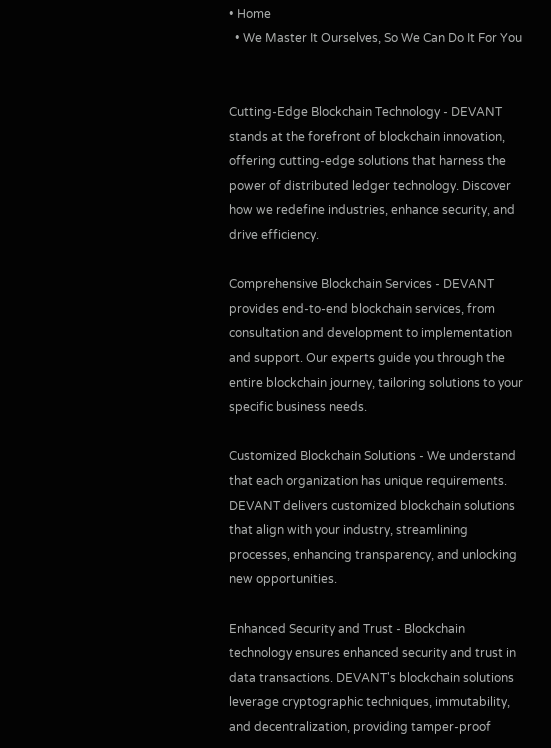• Home
  • We Master It Ourselves, So We Can Do It For You


Cutting-Edge Blockchain Technology - DEVANT stands at the forefront of blockchain innovation, offering cutting-edge solutions that harness the power of distributed ledger technology. Discover how we redefine industries, enhance security, and drive efficiency.

Comprehensive Blockchain Services - DEVANT provides end-to-end blockchain services, from consultation and development to implementation and support. Our experts guide you through the entire blockchain journey, tailoring solutions to your specific business needs.

Customized Blockchain Solutions - We understand that each organization has unique requirements. DEVANT delivers customized blockchain solutions that align with your industry, streamlining processes, enhancing transparency, and unlocking new opportunities.

Enhanced Security and Trust - Blockchain technology ensures enhanced security and trust in data transactions. DEVANT's blockchain solutions leverage cryptographic techniques, immutability, and decentralization, providing tamper-proof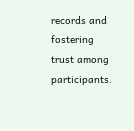records and fostering trust among participants.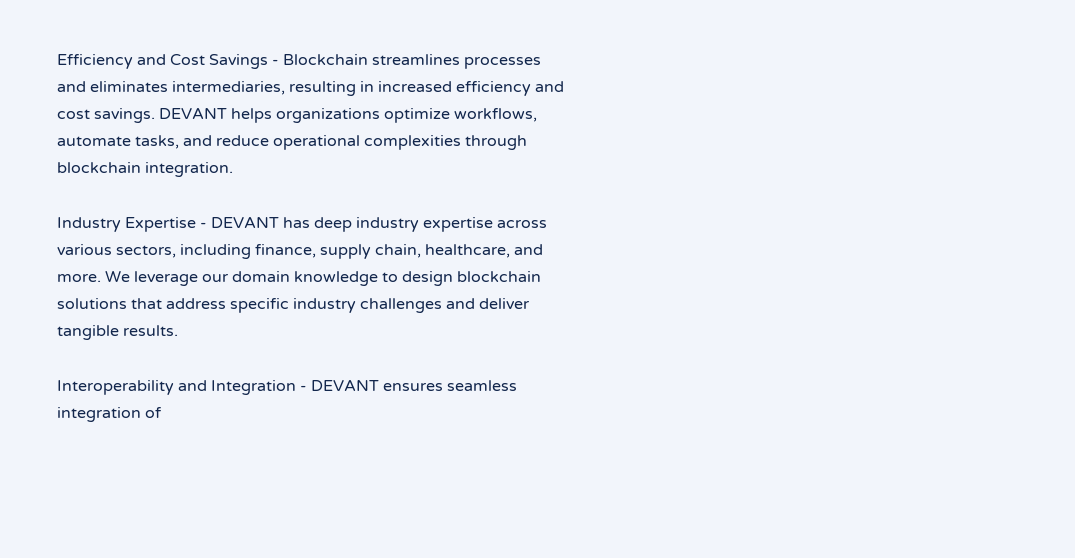Efficiency and Cost Savings - Blockchain streamlines processes and eliminates intermediaries, resulting in increased efficiency and cost savings. DEVANT helps organizations optimize workflows, automate tasks, and reduce operational complexities through blockchain integration.

Industry Expertise - DEVANT has deep industry expertise across various sectors, including finance, supply chain, healthcare, and more. We leverage our domain knowledge to design blockchain solutions that address specific industry challenges and deliver tangible results.

Interoperability and Integration - DEVANT ensures seamless integration of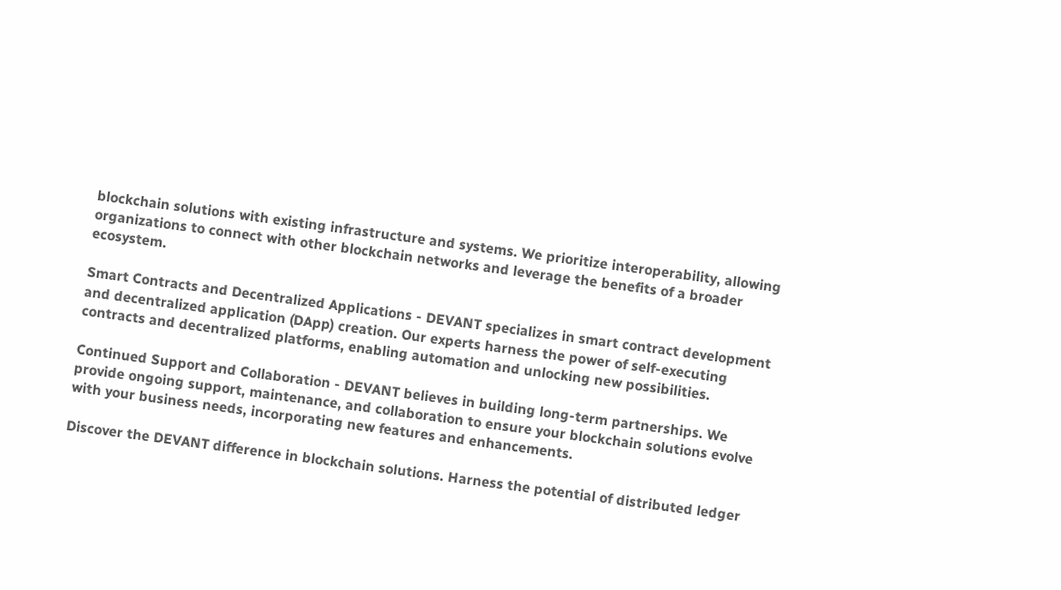blockchain solutions with existing infrastructure and systems. We prioritize interoperability, allowing organizations to connect with other blockchain networks and leverage the benefits of a broader ecosystem.

Smart Contracts and Decentralized Applications - DEVANT specializes in smart contract development and decentralized application (DApp) creation. Our experts harness the power of self-executing contracts and decentralized platforms, enabling automation and unlocking new possibilities.

Continued Support and Collaboration - DEVANT believes in building long-term partnerships. We provide ongoing support, maintenance, and collaboration to ensure your blockchain solutions evolve with your business needs, incorporating new features and enhancements.

Discover the DEVANT difference in blockchain solutions. Harness the potential of distributed ledger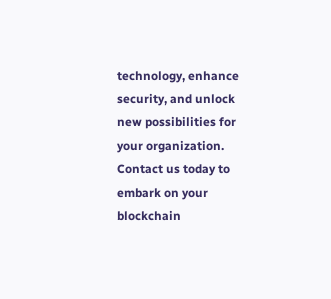technology, enhance security, and unlock new possibilities for your organization. Contact us today to embark on your blockchain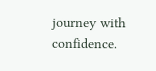journey with confidence.